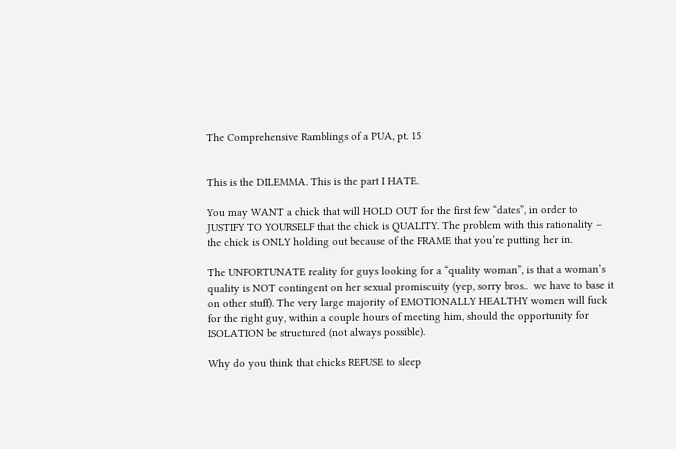The Comprehensive Ramblings of a PUA, pt. 15


This is the DILEMMA. This is the part I HATE.

You may WANT a chick that will HOLD OUT for the first few “dates”, in order to JUSTIFY TO YOURSELF that the chick is QUALITY. The problem with this rationality – the chick is ONLY holding out because of the FRAME that you’re putting her in.

The UNFORTUNATE reality for guys looking for a “quality woman”, is that a woman’s quality is NOT contingent on her sexual promiscuity (yep, sorry bros..  we have to base it on other stuff). The very large majority of EMOTIONALLY HEALTHY women will fuck for the right guy, within a couple hours of meeting him, should the opportunity for ISOLATION be structured (not always possible).

Why do you think that chicks REFUSE to sleep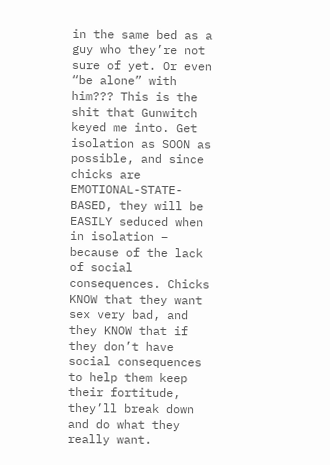in the same bed as a guy who they’re not sure of yet. Or even “be alone” with him??? This is the shit that Gunwitch keyed me into. Get isolation as SOON as possible, and since chicks are EMOTIONAL-STATE-BASED, they will be EASILY seduced when in isolation – because of the lack of social consequences. Chicks KNOW that they want sex very bad, and they KNOW that if they don’t have social consequences to help them keep their fortitude, they’ll break down and do what they really want.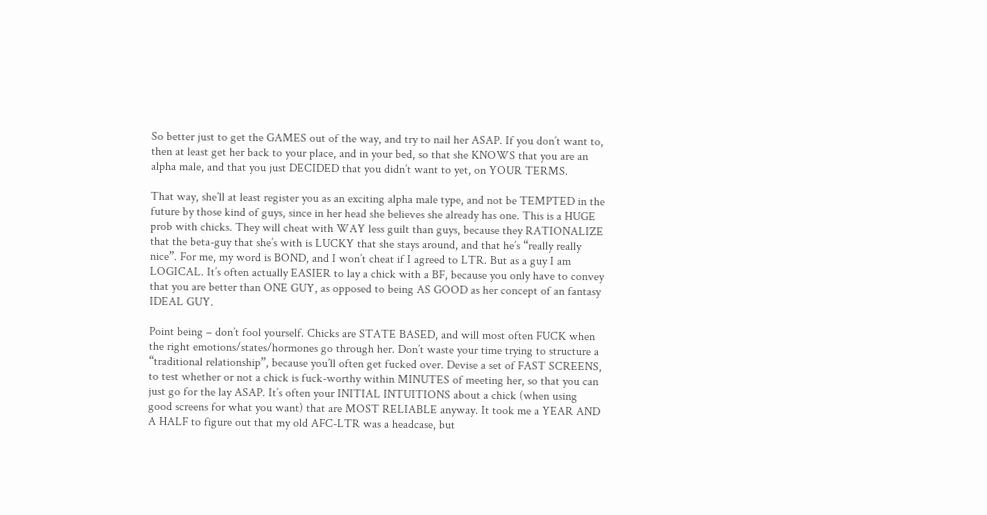So better just to get the GAMES out of the way, and try to nail her ASAP. If you don’t want to, then at least get her back to your place, and in your bed, so that she KNOWS that you are an alpha male, and that you just DECIDED that you didn’t want to yet, on YOUR TERMS.

That way, she’ll at least register you as an exciting alpha male type, and not be TEMPTED in the future by those kind of guys, since in her head she believes she already has one. This is a HUGE prob with chicks. They will cheat with WAY less guilt than guys, because they RATIONALIZE that the beta-guy that she’s with is LUCKY that she stays around, and that he’s “really really nice”. For me, my word is BOND, and I won’t cheat if I agreed to LTR. But as a guy I am LOGICAL. It’s often actually EASIER to lay a chick with a BF, because you only have to convey that you are better than ONE GUY, as opposed to being AS GOOD as her concept of an fantasy IDEAL GUY.

Point being – don’t fool yourself. Chicks are STATE BASED, and will most often FUCK when the right emotions/states/hormones go through her. Don’t waste your time trying to structure a “traditional relationship”, because you’ll often get fucked over. Devise a set of FAST SCREENS, to test whether or not a chick is fuck-worthy within MINUTES of meeting her, so that you can just go for the lay ASAP. It’s often your INITIAL INTUITIONS about a chick (when using good screens for what you want) that are MOST RELIABLE anyway. It took me a YEAR AND A HALF to figure out that my old AFC-LTR was a headcase, but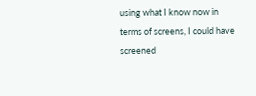using what I know now in terms of screens, I could have screened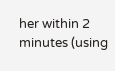her within 2 minutes (using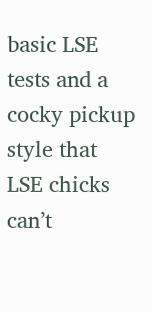basic LSE tests and a cocky pickup style that LSE chicks can’t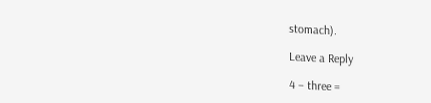stomach).

Leave a Reply

4 − three =